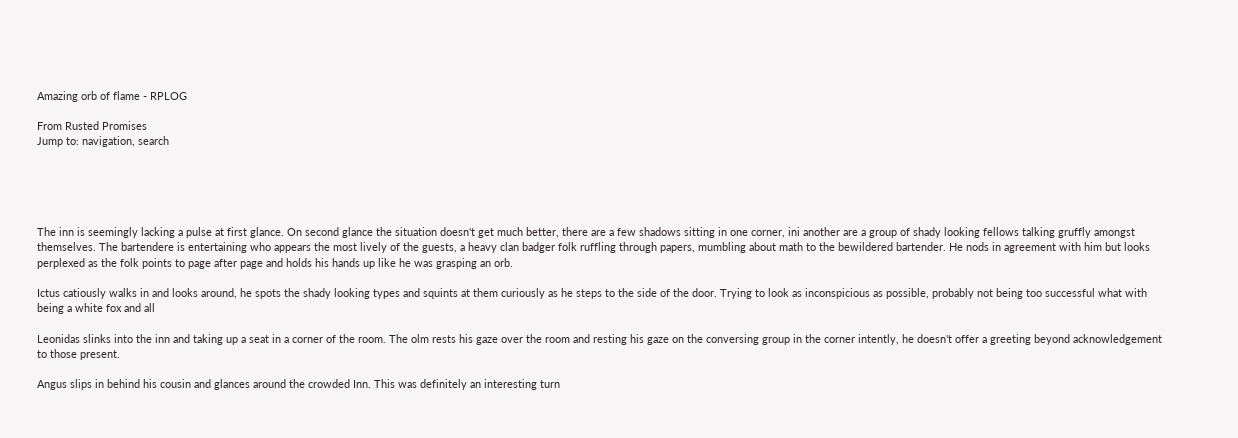Amazing orb of flame - RPLOG

From Rusted Promises
Jump to: navigation, search





The inn is seemingly lacking a pulse at first glance. On second glance the situation doesn't get much better, there are a few shadows sitting in one corner, ini another are a group of shady looking fellows talking gruffly amongst themselves. The bartendere is entertaining who appears the most lively of the guests, a heavy clan badger folk ruffling through papers, mumbling about math to the bewildered bartender. He nods in agreement with him but looks perplexed as the folk points to page after page and holds his hands up like he was grasping an orb.

Ictus catiously walks in and looks around, he spots the shady looking types and squints at them curiously as he steps to the side of the door. Trying to look as inconspicious as possible, probably not being too successful what with being a white fox and all

Leonidas slinks into the inn and taking up a seat in a corner of the room. The olm rests his gaze over the room and resting his gaze on the conversing group in the corner intently, he doesn't offer a greeting beyond acknowledgement to those present.

Angus slips in behind his cousin and glances around the crowded Inn. This was definitely an interesting turn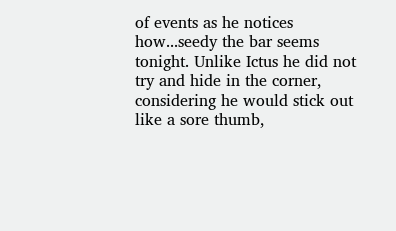of events as he notices how...seedy the bar seems tonight. Unlike Ictus he did not try and hide in the corner, considering he would stick out like a sore thumb,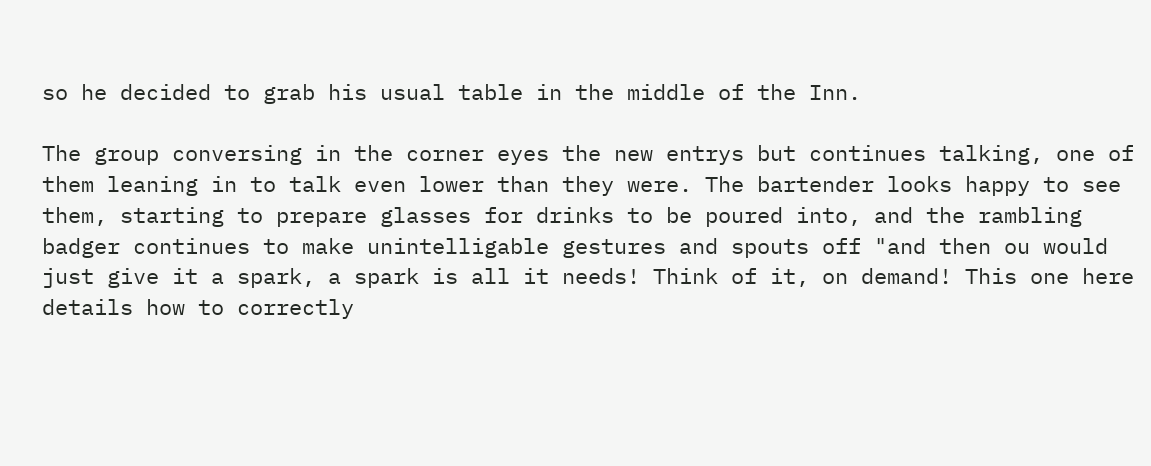so he decided to grab his usual table in the middle of the Inn.

The group conversing in the corner eyes the new entrys but continues talking, one of them leaning in to talk even lower than they were. The bartender looks happy to see them, starting to prepare glasses for drinks to be poured into, and the rambling badger continues to make unintelligable gestures and spouts off "and then ou would just give it a spark, a spark is all it needs! Think of it, on demand! This one here details how to correctly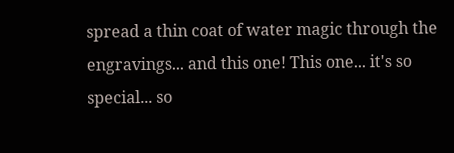spread a thin coat of water magic through the engravings... and this one! This one... it's so special... so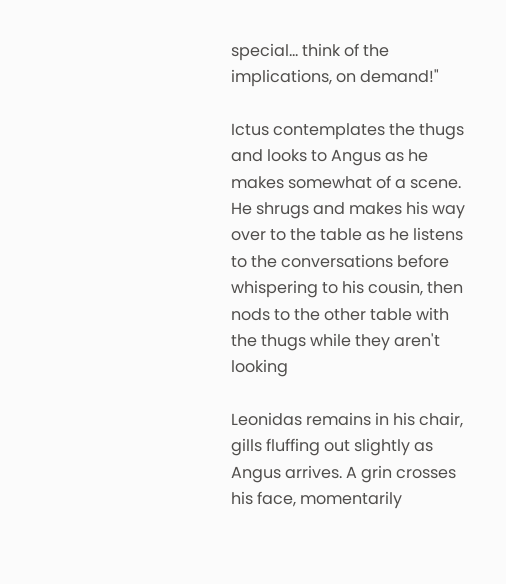special... think of the implications, on demand!"

Ictus contemplates the thugs and looks to Angus as he makes somewhat of a scene. He shrugs and makes his way over to the table as he listens to the conversations before whispering to his cousin, then nods to the other table with the thugs while they aren't looking

Leonidas remains in his chair, gills fluffing out slightly as Angus arrives. A grin crosses his face, momentarily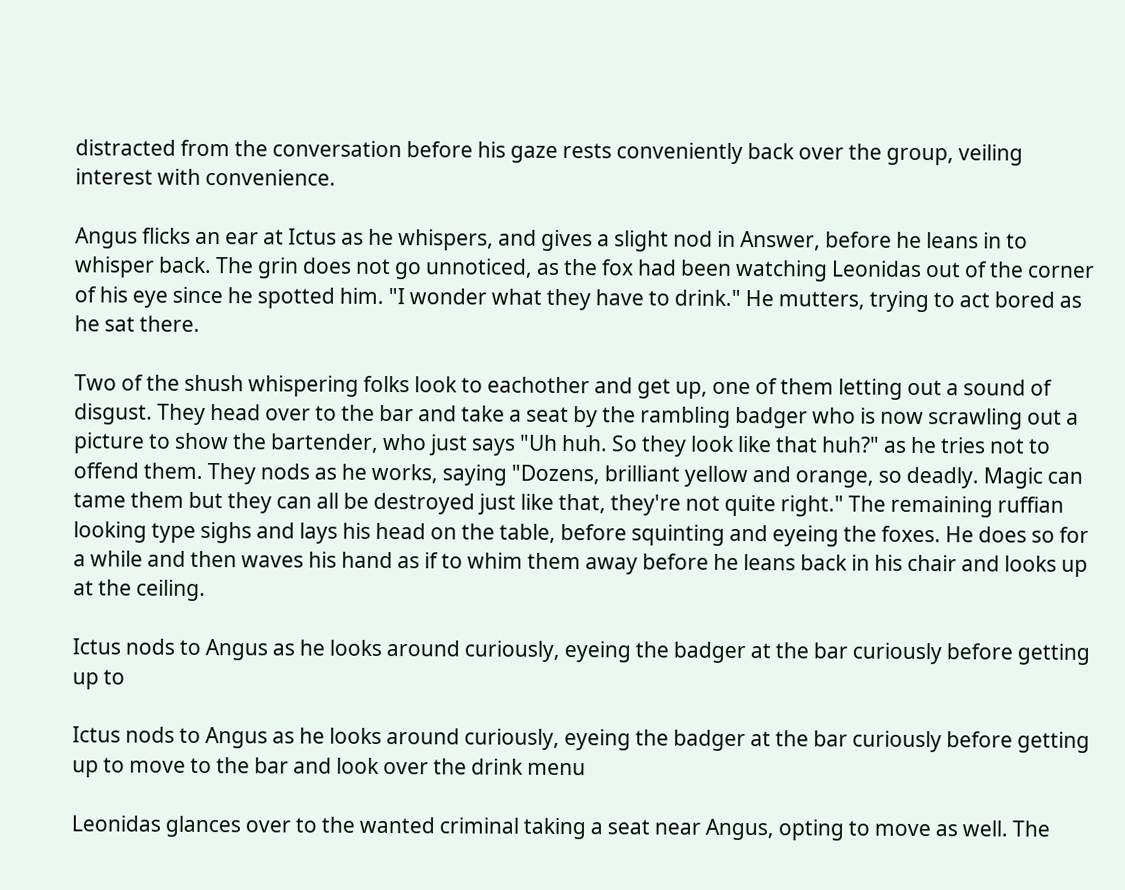distracted from the conversation before his gaze rests conveniently back over the group, veiling interest with convenience.

Angus flicks an ear at Ictus as he whispers, and gives a slight nod in Answer, before he leans in to whisper back. The grin does not go unnoticed, as the fox had been watching Leonidas out of the corner of his eye since he spotted him. "I wonder what they have to drink." He mutters, trying to act bored as he sat there.

Two of the shush whispering folks look to eachother and get up, one of them letting out a sound of disgust. They head over to the bar and take a seat by the rambling badger who is now scrawling out a picture to show the bartender, who just says "Uh huh. So they look like that huh?" as he tries not to offend them. They nods as he works, saying "Dozens, brilliant yellow and orange, so deadly. Magic can tame them but they can all be destroyed just like that, they're not quite right." The remaining ruffian looking type sighs and lays his head on the table, before squinting and eyeing the foxes. He does so for a while and then waves his hand as if to whim them away before he leans back in his chair and looks up at the ceiling.

Ictus nods to Angus as he looks around curiously, eyeing the badger at the bar curiously before getting up to

Ictus nods to Angus as he looks around curiously, eyeing the badger at the bar curiously before getting up to move to the bar and look over the drink menu

Leonidas glances over to the wanted criminal taking a seat near Angus, opting to move as well. The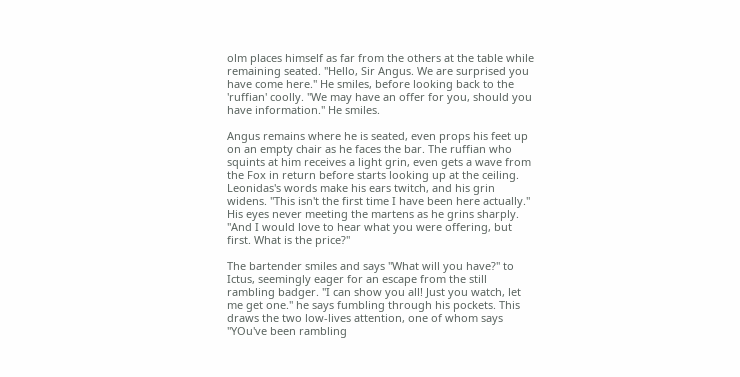olm places himself as far from the others at the table while remaining seated. "Hello, Sir Angus. We are surprised you have come here." He smiles, before looking back to the 'ruffian' coolly. "We may have an offer for you, should you have information." He smiles.

Angus remains where he is seated, even props his feet up on an empty chair as he faces the bar. The ruffian who squints at him receives a light grin, even gets a wave from the Fox in return before starts looking up at the ceiling. Leonidas's words make his ears twitch, and his grin widens. "This isn't the first time I have been here actually." His eyes never meeting the martens as he grins sharply. "And I would love to hear what you were offering, but first. What is the price?"

The bartender smiles and says "What will you have?" to Ictus, seemingly eager for an escape from the still rambling badger. "I can show you all! Just you watch, let me get one." he says fumbling through his pockets. This draws the two low-lives attention, one of whom says "YOu've been rambling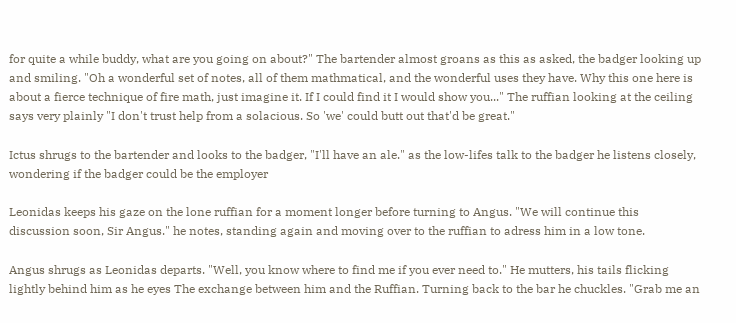for quite a while buddy, what are you going on about?" The bartender almost groans as this as asked, the badger looking up and smiling. "Oh a wonderful set of notes, all of them mathmatical, and the wonderful uses they have. Why this one here is about a fierce technique of fire math, just imagine it. If I could find it I would show you..." The ruffian looking at the ceiling says very plainly "I don't trust help from a solacious. So 'we' could butt out that'd be great."

Ictus shrugs to the bartender and looks to the badger, "I'll have an ale." as the low-lifes talk to the badger he listens closely, wondering if the badger could be the employer

Leonidas keeps his gaze on the lone ruffian for a moment longer before turning to Angus. "We will continue this discussion soon, Sir Angus." he notes, standing again and moving over to the ruffian to adress him in a low tone.

Angus shrugs as Leonidas departs. "Well, you know where to find me if you ever need to." He mutters, his tails flicking lightly behind him as he eyes The exchange between him and the Ruffian. Turning back to the bar he chuckles. "Grab me an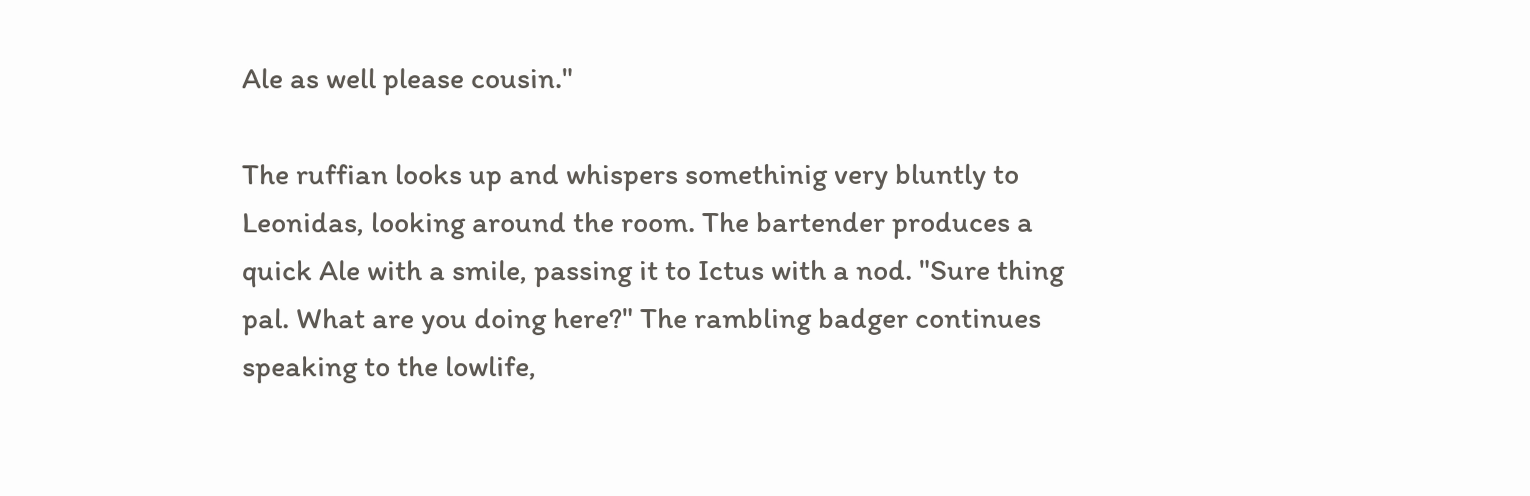Ale as well please cousin."

The ruffian looks up and whispers somethinig very bluntly to Leonidas, looking around the room. The bartender produces a quick Ale with a smile, passing it to Ictus with a nod. "Sure thing pal. What are you doing here?" The rambling badger continues speaking to the lowlife,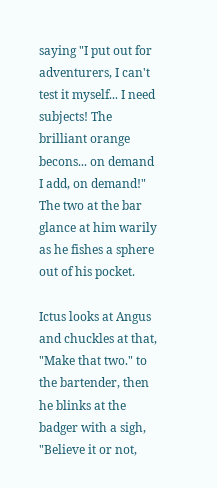saying "I put out for adventurers, I can't test it myself... I need subjects! The brilliant orange becons... on demand I add, on demand!" The two at the bar glance at him warily as he fishes a sphere out of his pocket.

Ictus looks at Angus and chuckles at that, "Make that two." to the bartender, then he blinks at the badger with a sigh, "Believe it or not,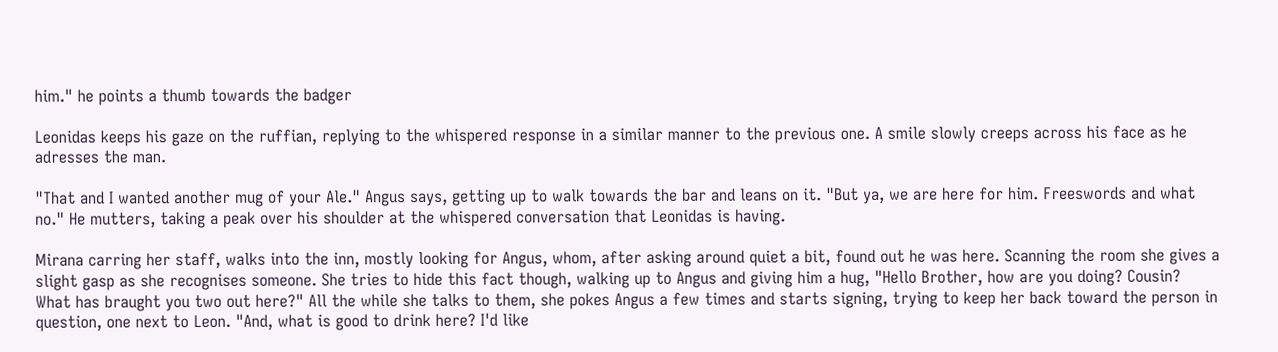him." he points a thumb towards the badger

Leonidas keeps his gaze on the ruffian, replying to the whispered response in a similar manner to the previous one. A smile slowly creeps across his face as he adresses the man.

"That and I wanted another mug of your Ale." Angus says, getting up to walk towards the bar and leans on it. "But ya, we are here for him. Freeswords and what no." He mutters, taking a peak over his shoulder at the whispered conversation that Leonidas is having.

Mirana carring her staff, walks into the inn, mostly looking for Angus, whom, after asking around quiet a bit, found out he was here. Scanning the room she gives a slight gasp as she recognises someone. She tries to hide this fact though, walking up to Angus and giving him a hug, "Hello Brother, how are you doing? Cousin? What has braught you two out here?" All the while she talks to them, she pokes Angus a few times and starts signing, trying to keep her back toward the person in question, one next to Leon. "And, what is good to drink here? I'd like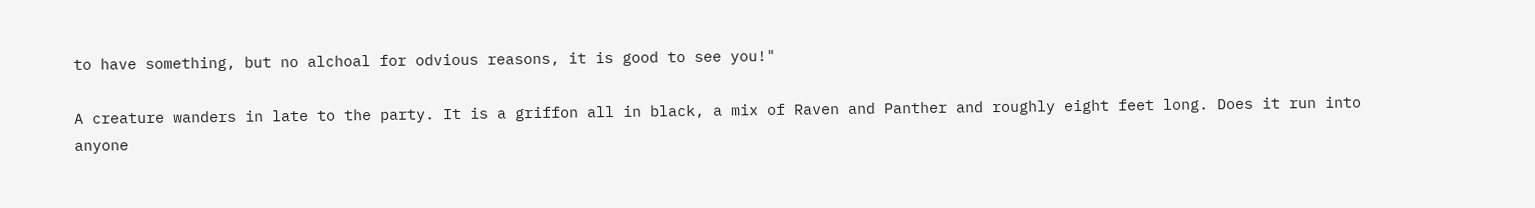to have something, but no alchoal for odvious reasons, it is good to see you!"

A creature wanders in late to the party. It is a griffon all in black, a mix of Raven and Panther and roughly eight feet long. Does it run into anyone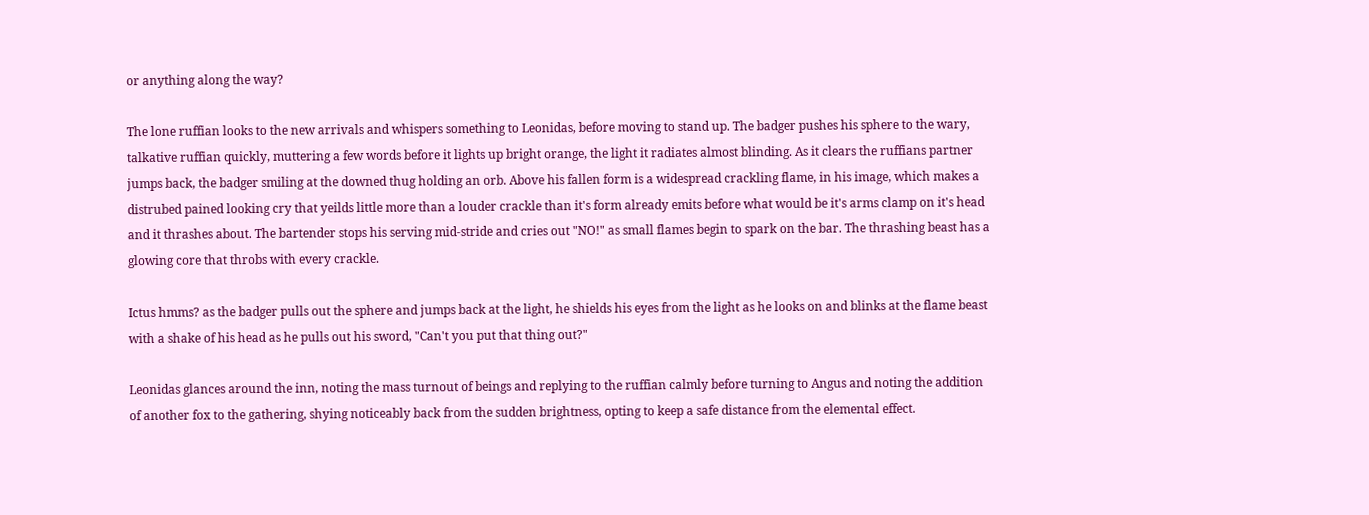or anything along the way?

The lone ruffian looks to the new arrivals and whispers something to Leonidas, before moving to stand up. The badger pushes his sphere to the wary, talkative ruffian quickly, muttering a few words before it lights up bright orange, the light it radiates almost blinding. As it clears the ruffians partner jumps back, the badger smiling at the downed thug holding an orb. Above his fallen form is a widespread crackling flame, in his image, which makes a distrubed pained looking cry that yeilds little more than a louder crackle than it's form already emits before what would be it's arms clamp on it's head and it thrashes about. The bartender stops his serving mid-stride and cries out "NO!" as small flames begin to spark on the bar. The thrashing beast has a glowing core that throbs with every crackle.

Ictus hmms? as the badger pulls out the sphere and jumps back at the light, he shields his eyes from the light as he looks on and blinks at the flame beast with a shake of his head as he pulls out his sword, "Can't you put that thing out?"

Leonidas glances around the inn, noting the mass turnout of beings and replying to the ruffian calmly before turning to Angus and noting the addition of another fox to the gathering, shying noticeably back from the sudden brightness, opting to keep a safe distance from the elemental effect.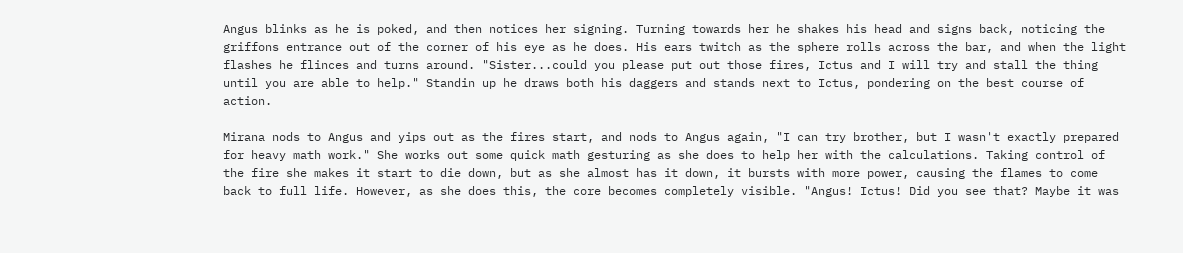Angus blinks as he is poked, and then notices her signing. Turning towards her he shakes his head and signs back, noticing the griffons entrance out of the corner of his eye as he does. His ears twitch as the sphere rolls across the bar, and when the light flashes he flinces and turns around. "Sister...could you please put out those fires, Ictus and I will try and stall the thing until you are able to help." Standin up he draws both his daggers and stands next to Ictus, pondering on the best course of action.

Mirana nods to Angus and yips out as the fires start, and nods to Angus again, "I can try brother, but I wasn't exactly prepared for heavy math work." She works out some quick math gesturing as she does to help her with the calculations. Taking control of the fire she makes it start to die down, but as she almost has it down, it bursts with more power, causing the flames to come back to full life. However, as she does this, the core becomes completely visible. "Angus! Ictus! Did you see that? Maybe it was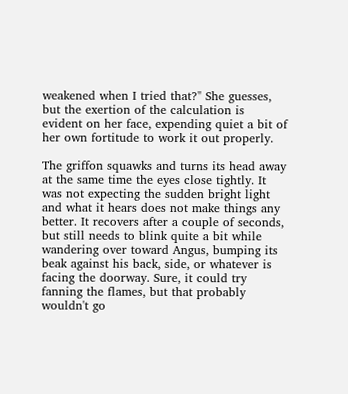weakened when I tried that?" She guesses, but the exertion of the calculation is evident on her face, expending quiet a bit of her own fortitude to work it out properly.

The griffon squawks and turns its head away at the same time the eyes close tightly. It was not expecting the sudden bright light and what it hears does not make things any better. It recovers after a couple of seconds, but still needs to blink quite a bit while wandering over toward Angus, bumping its beak against his back, side, or whatever is facing the doorway. Sure, it could try fanning the flames, but that probably wouldn't go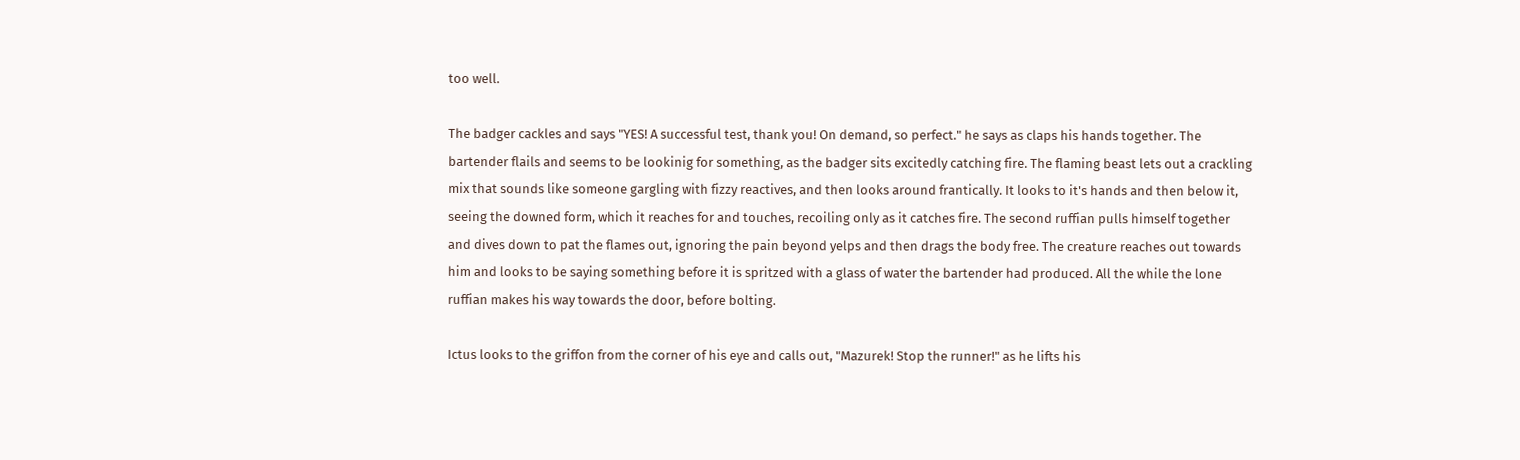too well.

The badger cackles and says "YES! A successful test, thank you! On demand, so perfect." he says as claps his hands together. The bartender flails and seems to be lookinig for something, as the badger sits excitedly catching fire. The flaming beast lets out a crackling mix that sounds like someone gargling with fizzy reactives, and then looks around frantically. It looks to it's hands and then below it, seeing the downed form, which it reaches for and touches, recoiling only as it catches fire. The second ruffian pulls himself together and dives down to pat the flames out, ignoring the pain beyond yelps and then drags the body free. The creature reaches out towards him and looks to be saying something before it is spritzed with a glass of water the bartender had produced. All the while the lone ruffian makes his way towards the door, before bolting.

Ictus looks to the griffon from the corner of his eye and calls out, "Mazurek! Stop the runner!" as he lifts his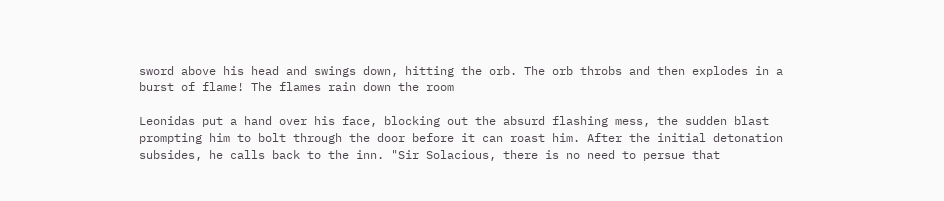sword above his head and swings down, hitting the orb. The orb throbs and then explodes in a burst of flame! The flames rain down the room

Leonidas put a hand over his face, blocking out the absurd flashing mess, the sudden blast prompting him to bolt through the door before it can roast him. After the initial detonation subsides, he calls back to the inn. "Sir Solacious, there is no need to persue that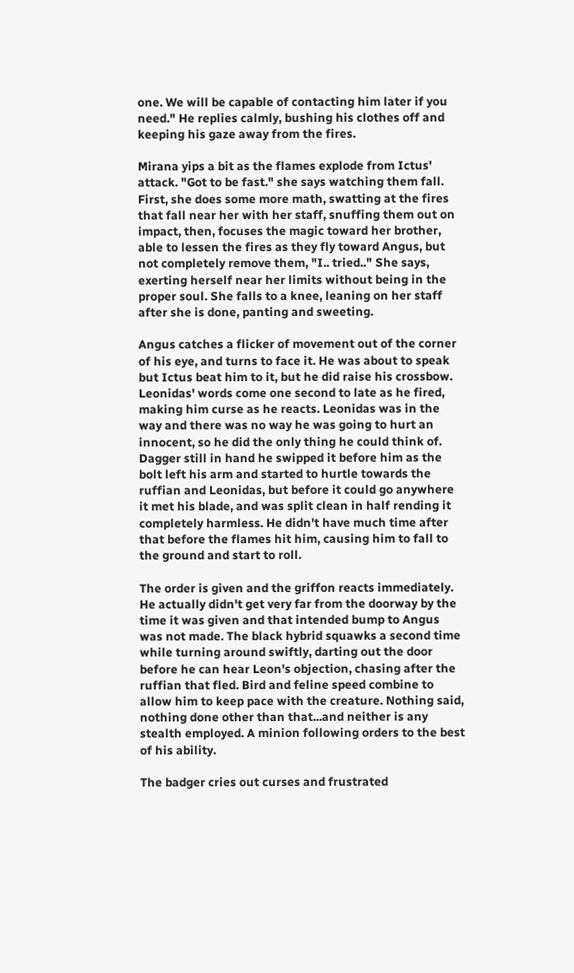one. We will be capable of contacting him later if you need." He replies calmly, bushing his clothes off and keeping his gaze away from the fires.

Mirana yips a bit as the flames explode from Ictus' attack. "Got to be fast." she says watching them fall. First, she does some more math, swatting at the fires that fall near her with her staff, snuffing them out on impact, then, focuses the magic toward her brother, able to lessen the fires as they fly toward Angus, but not completely remove them, "I.. tried.." She says, exerting herself near her limits without being in the proper soul. She falls to a knee, leaning on her staff after she is done, panting and sweeting.

Angus catches a flicker of movement out of the corner of his eye, and turns to face it. He was about to speak but Ictus beat him to it, but he did raise his crossbow. Leonidas' words come one second to late as he fired, making him curse as he reacts. Leonidas was in the way and there was no way he was going to hurt an innocent, so he did the only thing he could think of. Dagger still in hand he swipped it before him as the bolt left his arm and started to hurtle towards the ruffian and Leonidas, but before it could go anywhere it met his blade, and was split clean in half rending it completely harmless. He didn't have much time after that before the flames hit him, causing him to fall to the ground and start to roll.

The order is given and the griffon reacts immediately. He actually didn't get very far from the doorway by the time it was given and that intended bump to Angus was not made. The black hybrid squawks a second time while turning around swiftly, darting out the door before he can hear Leon's objection, chasing after the ruffian that fled. Bird and feline speed combine to allow him to keep pace with the creature. Nothing said, nothing done other than that...and neither is any stealth employed. A minion following orders to the best of his ability.

The badger cries out curses and frustrated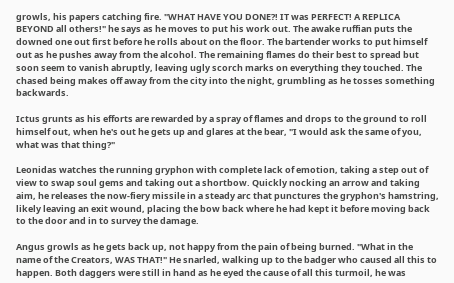growls, his papers catching fire. "WHAT HAVE YOU DONE?! IT was PERFECT! A REPLICA BEYOND all others!" he says as he moves to put his work out. The awake ruffian puts the downed one out first before he rolls about on the floor. The bartender works to put himself out as he pushes away from the alcohol. The remaining flames do their best to spread but soon seem to vanish abruptly, leaving ugly scorch marks on everything they touched. The chased being makes off away from the city into the night, grumbling as he tosses something backwards.

Ictus grunts as his efforts are rewarded by a spray of flames and drops to the ground to roll himself out, when he's out he gets up and glares at the bear, "I would ask the same of you, what was that thing?"

Leonidas watches the running gryphon with complete lack of emotion, taking a step out of view to swap soul gems and taking out a shortbow. Quickly nocking an arrow and taking aim, he releases the now-fiery missile in a steady arc that punctures the gryphon's hamstring, likely leaving an exit wound, placing the bow back where he had kept it before moving back to the door and in to survey the damage.

Angus growls as he gets back up, not happy from the pain of being burned. "What in the name of the Creators, WAS THAT!" He snarled, walking up to the badger who caused all this to happen. Both daggers were still in hand as he eyed the cause of all this turmoil, he was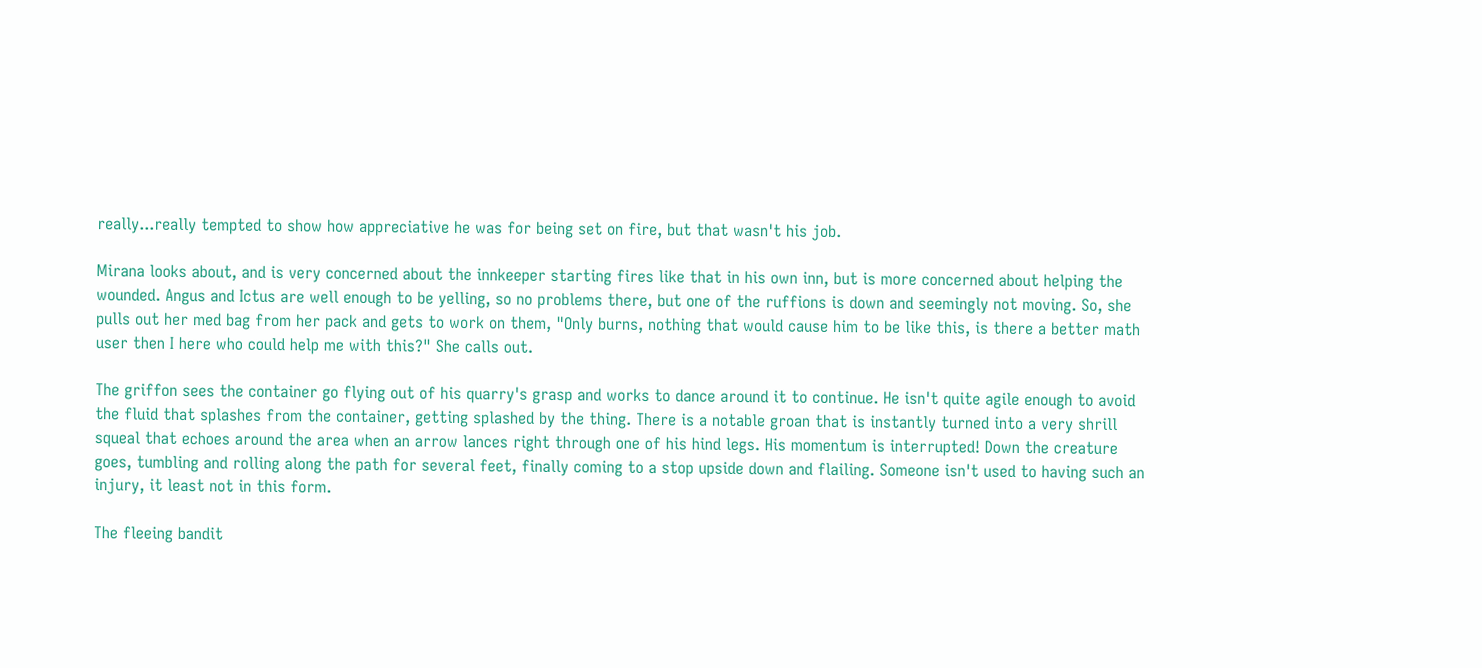really...really tempted to show how appreciative he was for being set on fire, but that wasn't his job.

Mirana looks about, and is very concerned about the innkeeper starting fires like that in his own inn, but is more concerned about helping the wounded. Angus and Ictus are well enough to be yelling, so no problems there, but one of the ruffions is down and seemingly not moving. So, she pulls out her med bag from her pack and gets to work on them, "Only burns, nothing that would cause him to be like this, is there a better math user then I here who could help me with this?" She calls out.

The griffon sees the container go flying out of his quarry's grasp and works to dance around it to continue. He isn't quite agile enough to avoid the fluid that splashes from the container, getting splashed by the thing. There is a notable groan that is instantly turned into a very shrill squeal that echoes around the area when an arrow lances right through one of his hind legs. His momentum is interrupted! Down the creature goes, tumbling and rolling along the path for several feet, finally coming to a stop upside down and flailing. Someone isn't used to having such an injury, it least not in this form.

The fleeing bandit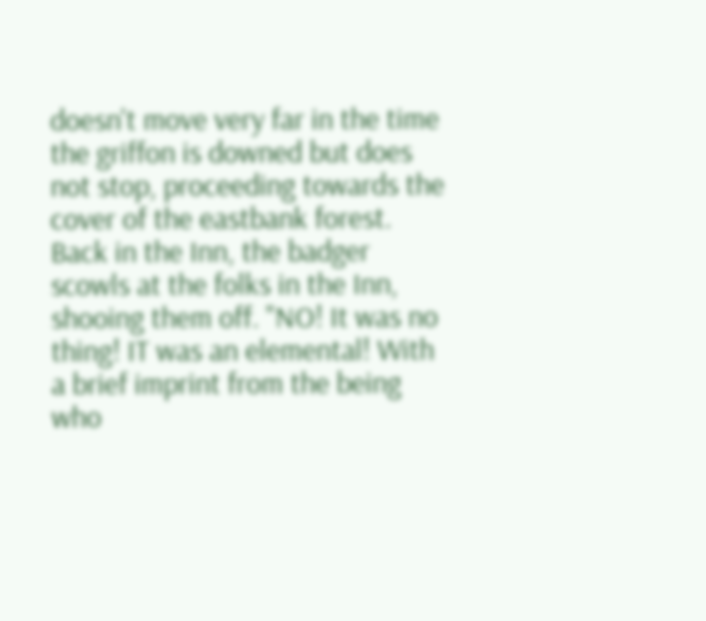doesn't move very far in the time the griffon is downed but does not stop, proceeding towards the cover of the eastbank forest. Back in the Inn, the badger scowls at the folks in the Inn, shooing them off. "NO! It was no thing! IT was an elemental! With a brief imprint from the being who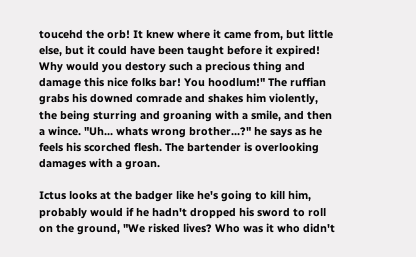toucehd the orb! It knew where it came from, but little else, but it could have been taught before it expired! Why would you destory such a precious thing and damage this nice folks bar! You hoodlum!" The ruffian grabs his downed comrade and shakes him violently, the being sturring and groaning with a smile, and then a wince. "Uh... whats wrong brother...?" he says as he feels his scorched flesh. The bartender is overlooking damages with a groan.

Ictus looks at the badger like he's going to kill him, probably would if he hadn't dropped his sword to roll on the ground, "We risked lives? Who was it who didn't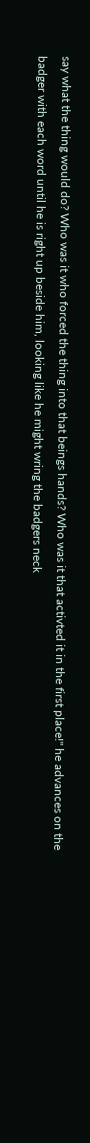say what the thing would do? Who was it who forced the thing into that beings hands? Who was it that activted it in the first place!" he advances on the badger with each word until he is right up beside him, looking like he might wring the badgers neck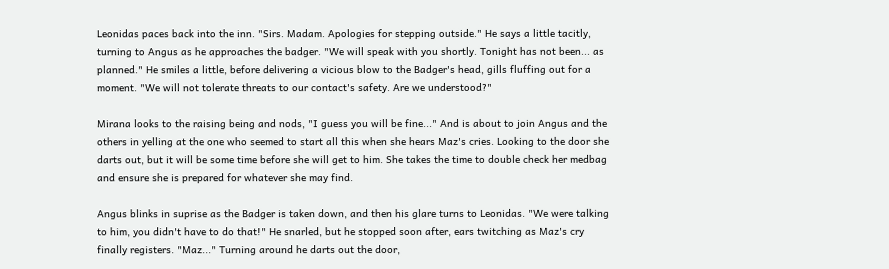Leonidas paces back into the inn. "Sirs. Madam. Apologies for stepping outside." He says a little tacitly, turning to Angus as he approaches the badger. "We will speak with you shortly. Tonight has not been... as planned." He smiles a little, before delivering a vicious blow to the Badger's head, gills fluffing out for a moment. "We will not tolerate threats to our contact's safety. Are we understood?"

Mirana looks to the raising being and nods, "I guess you will be fine..." And is about to join Angus and the others in yelling at the one who seemed to start all this when she hears Maz's cries. Looking to the door she darts out, but it will be some time before she will get to him. She takes the time to double check her medbag and ensure she is prepared for whatever she may find.

Angus blinks in suprise as the Badger is taken down, and then his glare turns to Leonidas. "We were talking to him, you didn't have to do that!" He snarled, but he stopped soon after, ears twitching as Maz's cry finally registers. "Maz..." Turning around he darts out the door,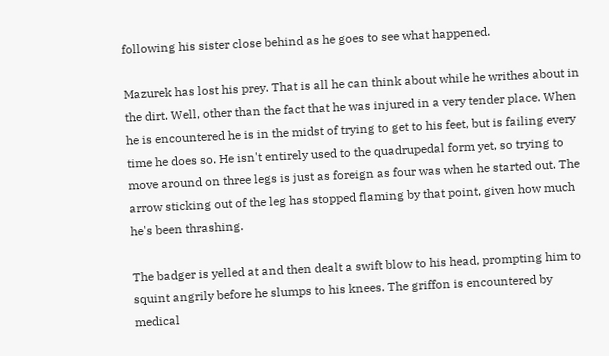following his sister close behind as he goes to see what happened.

Mazurek has lost his prey. That is all he can think about while he writhes about in the dirt. Well, other than the fact that he was injured in a very tender place. When he is encountered he is in the midst of trying to get to his feet, but is failing every time he does so. He isn't entirely used to the quadrupedal form yet, so trying to move around on three legs is just as foreign as four was when he started out. The arrow sticking out of the leg has stopped flaming by that point, given how much he's been thrashing.

The badger is yelled at and then dealt a swift blow to his head, prompting him to squint angrily before he slumps to his knees. The griffon is encountered by medical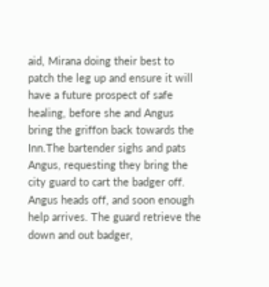aid, Mirana doing their best to patch the leg up and ensure it will have a future prospect of safe healing, before she and Angus bring the griffon back towards the Inn.The bartender sighs and pats Angus, requesting they bring the city guard to cart the badger off. Angus heads off, and soon enough help arrives. The guard retrieve the down and out badger,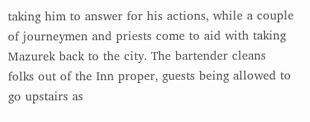taking him to answer for his actions, while a couple of journeymen and priests come to aid with taking Mazurek back to the city. The bartender cleans folks out of the Inn proper, guests being allowed to go upstairs as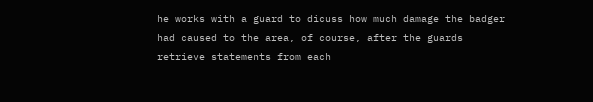he works with a guard to dicuss how much damage the badger had caused to the area, of course, after the guards retrieve statements from each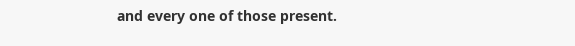and every one of those present.